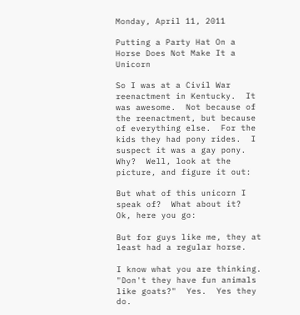Monday, April 11, 2011

Putting a Party Hat On a Horse Does Not Make It a Unicorn

So I was at a Civil War reenactment in Kentucky.  It was awesome.  Not because of the reenactment, but because of everything else.  For the kids they had pony rides.  I suspect it was a gay pony.  Why?  Well, look at the picture, and figure it out:

But what of this unicorn I speak of?  What about it?  Ok, here you go:

But for guys like me, they at least had a regular horse.

I know what you are thinking.  "Don't they have fun animals like goats?"  Yes.  Yes they do.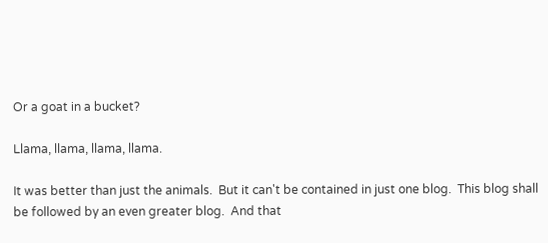Or a goat in a bucket?

Llama, llama, llama, llama.

It was better than just the animals.  But it can't be contained in just one blog.  This blog shall be followed by an even greater blog.  And that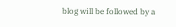blog will be followed by a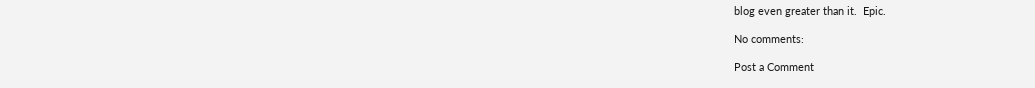blog even greater than it.  Epic.

No comments:

Post a Comment